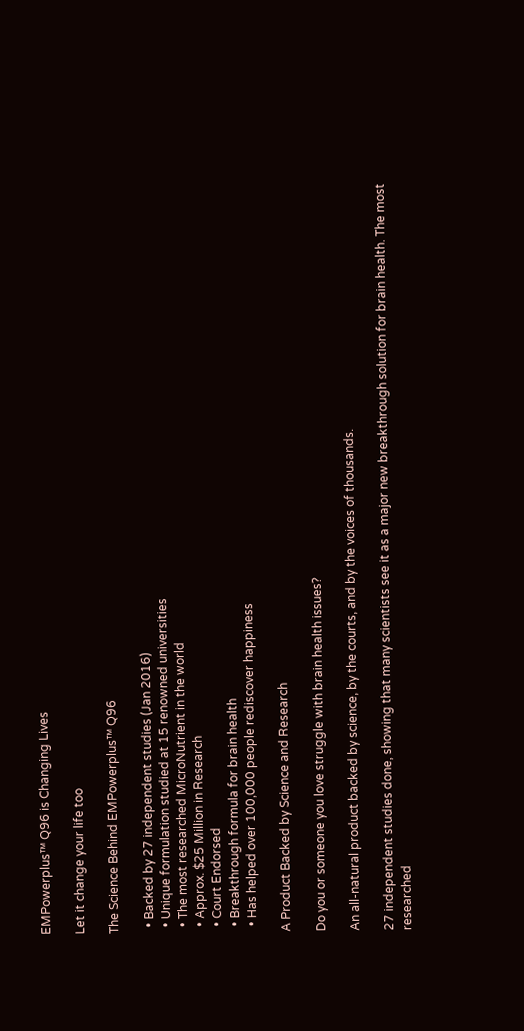EMPowerplus™ Q96 is Changing Lives

Let it change your life too

The Science Behind EMPowerplus™ Q96

  • Backed by 27 independent studies (Jan 2016)
  • Unique formulation studied at 15 renowned universities
  • The most researched MicroNutrient in the world
  • Approx. $25 Million in Research
  • Court Endorsed
  • Breakthrough formula for brain health
  • Has helped over 100,000 people rediscover happiness

A Product Backed by Science and Research

Do you or someone you love struggle with brain health issues?

An all-natural product backed by science, by the courts, and by the voices of thousands.

27 independent studies done, showing that many scientists see it as a major new breakthrough solution for brain health. The most researched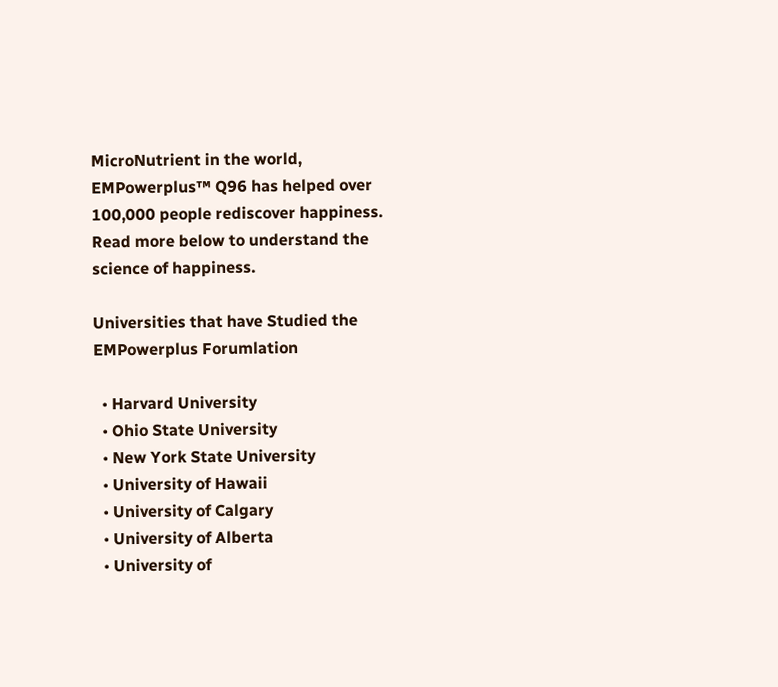MicroNutrient in the world, EMPowerplus™ Q96 has helped over 100,000 people rediscover happiness. Read more below to understand the science of happiness.

Universities that have Studied the EMPowerplus Forumlation

  • Harvard University
  • Ohio State University
  • New York State University
  • University of Hawaii
  • University of Calgary
  • University of Alberta
  • University of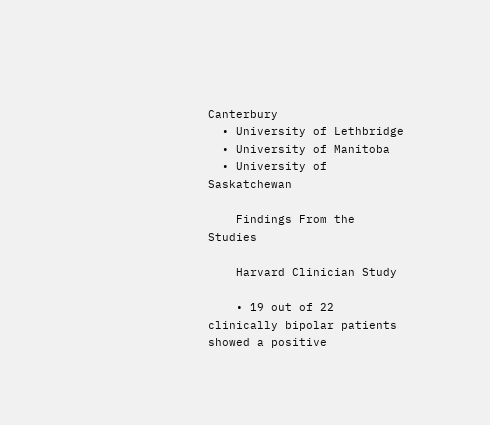Canterbury
  • University of Lethbridge
  • University of Manitoba
  • University of Saskatchewan

    Findings From the Studies

    Harvard Clinician Study

    • 19 out of 22 clinically bipolar patients showed a positive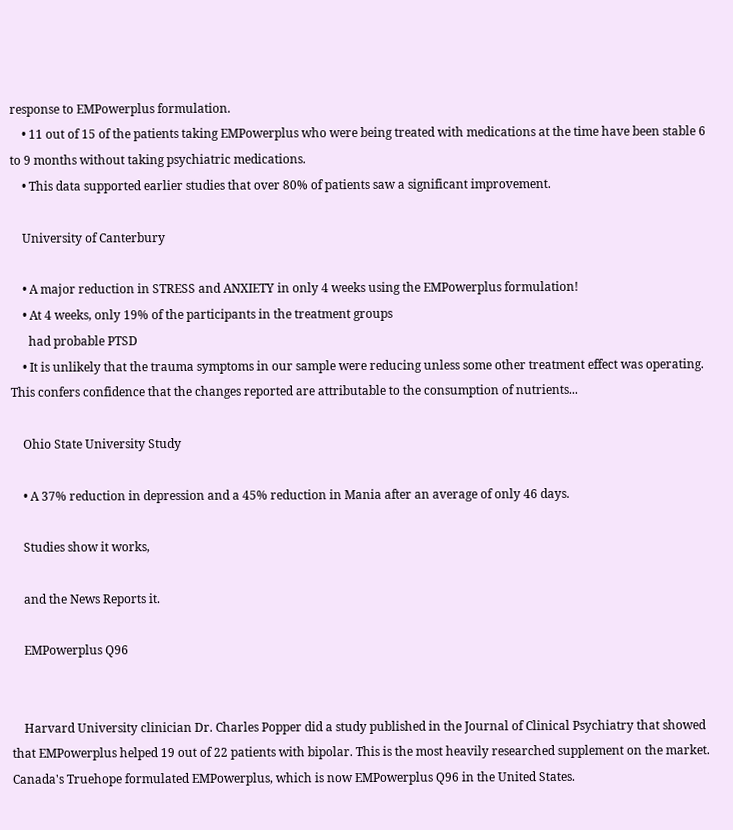response to EMPowerplus formulation.
    • 11 out of 15 of the patients taking EMPowerplus who were being treated with medications at the time have been stable 6 to 9 months without taking psychiatric medications.
    • This data supported earlier studies that over 80% of patients saw a significant improvement.

    University of Canterbury

    • A major reduction in STRESS and ANXIETY in only 4 weeks using the EMPowerplus formulation!
    • At 4 weeks, only 19% of the participants in the treatment groups
      had probable PTSD
    • It is unlikely that the trauma symptoms in our sample were reducing unless some other treatment effect was operating. This confers confidence that the changes reported are attributable to the consumption of nutrients...

    Ohio State University Study

    • A 37% reduction in depression and a 45% reduction in Mania after an average of only 46 days.

    Studies show it works,

    and the News Reports it.

    EMPowerplus Q96


    Harvard University clinician Dr. Charles Popper did a study published in the Journal of Clinical Psychiatry that showed that EMPowerplus helped 19 out of 22 patients with bipolar. This is the most heavily researched supplement on the market. Canada's Truehope formulated EMPowerplus, which is now EMPowerplus Q96 in the United States.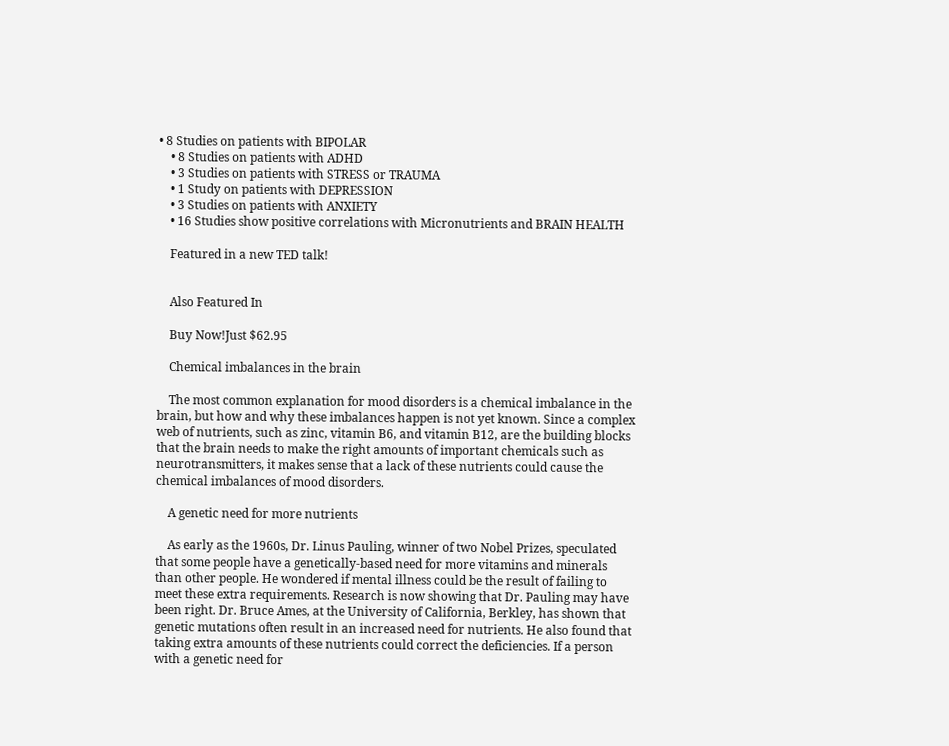• 8 Studies on patients with BIPOLAR
    • 8 Studies on patients with ADHD
    • 3 Studies on patients with STRESS or TRAUMA
    • 1 Study on patients with DEPRESSION
    • 3 Studies on patients with ANXIETY
    • 16 Studies show positive correlations with Micronutrients and BRAIN HEALTH

    Featured in a new TED talk!


    Also Featured In

    Buy Now!Just $62.95

    Chemical imbalances in the brain

    The most common explanation for mood disorders is a chemical imbalance in the brain, but how and why these imbalances happen is not yet known. Since a complex web of nutrients, such as zinc, vitamin B6, and vitamin B12, are the building blocks that the brain needs to make the right amounts of important chemicals such as neurotransmitters, it makes sense that a lack of these nutrients could cause the chemical imbalances of mood disorders.

    A genetic need for more nutrients

    As early as the 1960s, Dr. Linus Pauling, winner of two Nobel Prizes, speculated that some people have a genetically-based need for more vitamins and minerals than other people. He wondered if mental illness could be the result of failing to meet these extra requirements. Research is now showing that Dr. Pauling may have been right. Dr. Bruce Ames, at the University of California, Berkley, has shown that genetic mutations often result in an increased need for nutrients. He also found that taking extra amounts of these nutrients could correct the deficiencies. If a person with a genetic need for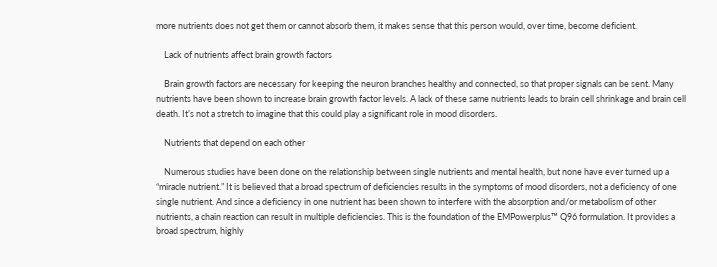more nutrients does not get them or cannot absorb them, it makes sense that this person would, over time, become deficient.

    Lack of nutrients affect brain growth factors

    Brain growth factors are necessary for keeping the neuron branches healthy and connected, so that proper signals can be sent. Many nutrients have been shown to increase brain growth factor levels. A lack of these same nutrients leads to brain cell shrinkage and brain cell death. It’s not a stretch to imagine that this could play a significant role in mood disorders.

    Nutrients that depend on each other

    Numerous studies have been done on the relationship between single nutrients and mental health, but none have ever turned up a “miracle nutrient.” It is believed that a broad spectrum of deficiencies results in the symptoms of mood disorders, not a deficiency of one single nutrient. And since a deficiency in one nutrient has been shown to interfere with the absorption and/or metabolism of other nutrients, a chain reaction can result in multiple deficiencies. This is the foundation of the EMPowerplus™ Q96 formulation. It provides a broad spectrum, highly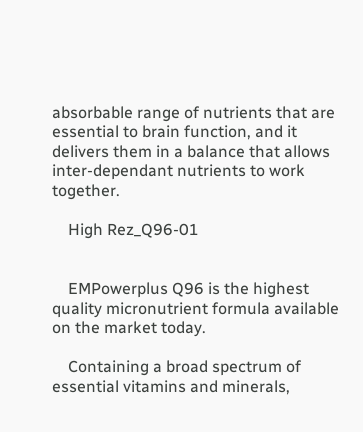absorbable range of nutrients that are essential to brain function, and it delivers them in a balance that allows inter-dependant nutrients to work together.

    High Rez_Q96-01


    EMPowerplus Q96 is the highest quality micronutrient formula available on the market today.

    Containing a broad spectrum of essential vitamins and minerals,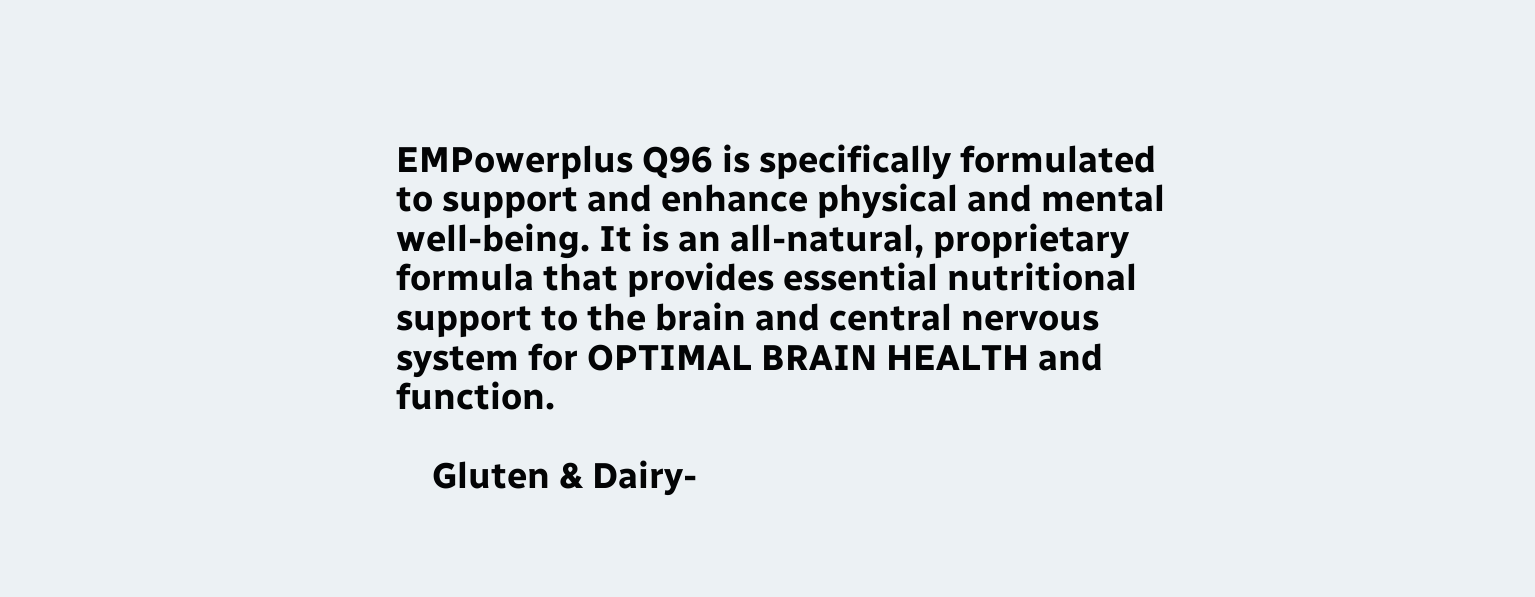EMPowerplus Q96 is specifically formulated to support and enhance physical and mental well-being. It is an all-natural, proprietary formula that provides essential nutritional support to the brain and central nervous system for OPTIMAL BRAIN HEALTH and function.

    Gluten & Dairy-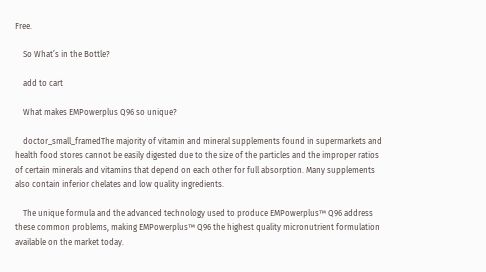Free.

    So What’s in the Bottle?

    add to cart

    What makes EMPowerplus Q96 so unique?

    doctor_small_framedThe majority of vitamin and mineral supplements found in supermarkets and health food stores cannot be easily digested due to the size of the particles and the improper ratios of certain minerals and vitamins that depend on each other for full absorption. Many supplements also contain inferior chelates and low quality ingredients.

    The unique formula and the advanced technology used to produce EMPowerplus™ Q96 address these common problems, making EMPowerplus™ Q96 the highest quality micronutrient formulation available on the market today.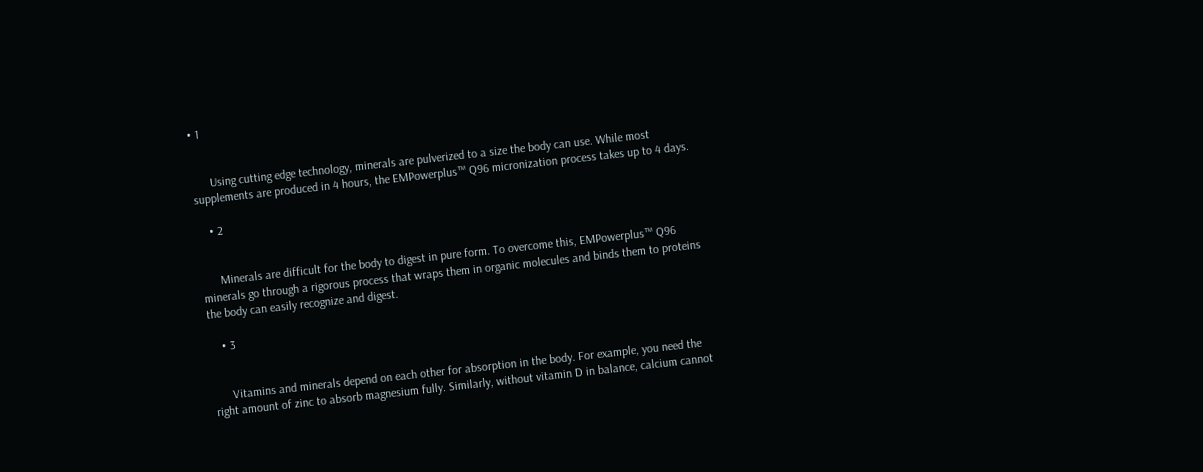• 1


      Using cutting edge technology, minerals are pulverized to a size the body can use. While most supplements are produced in 4 hours, the EMPowerplus™ Q96 micronization process takes up to 4 days.

    • 2


      Minerals are difficult for the body to digest in pure form. To overcome this, EMPowerplus™ Q96 minerals go through a rigorous process that wraps them in organic molecules and binds them to proteins the body can easily recognize and digest.

    • 3


      Vitamins and minerals depend on each other for absorption in the body. For example, you need the right amount of zinc to absorb magnesium fully. Similarly, without vitamin D in balance, calcium cannot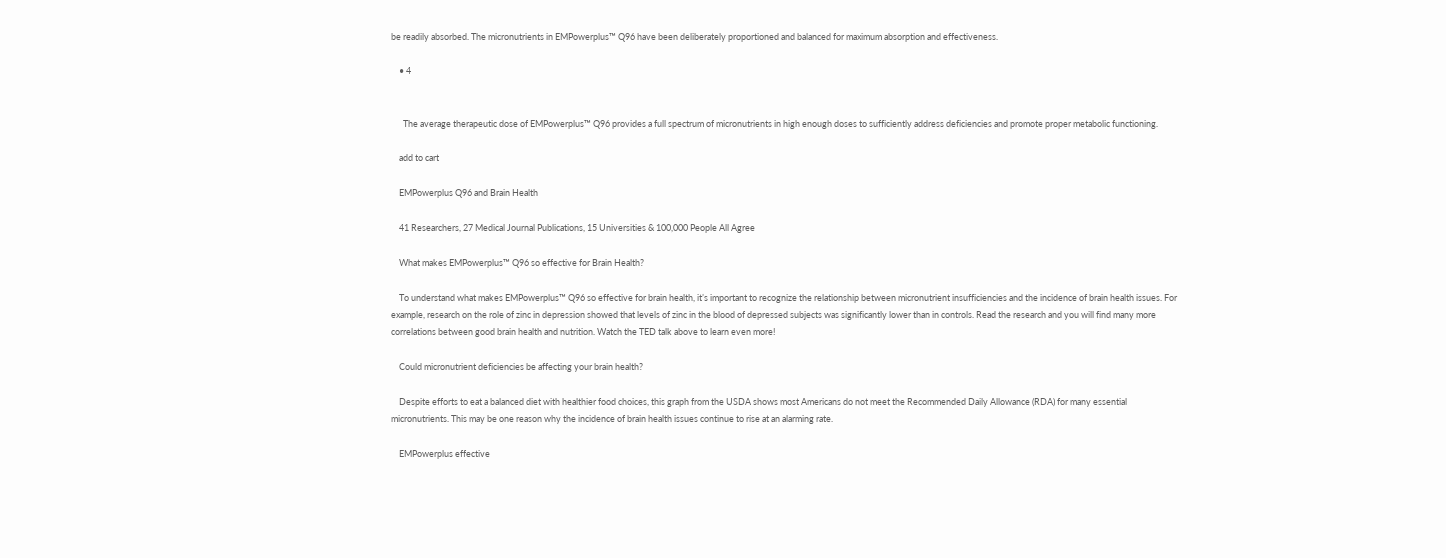be readily absorbed. The micronutrients in EMPowerplus™ Q96 have been deliberately proportioned and balanced for maximum absorption and effectiveness.

    • 4


      The average therapeutic dose of EMPowerplus™ Q96 provides a full spectrum of micronutrients in high enough doses to sufficiently address deficiencies and promote proper metabolic functioning.

    add to cart

    EMPowerplus Q96 and Brain Health

    41 Researchers, 27 Medical Journal Publications, 15 Universities & 100,000 People All Agree

    What makes EMPowerplus™ Q96 so effective for Brain Health?

    To understand what makes EMPowerplus™ Q96 so effective for brain health, it’s important to recognize the relationship between micronutrient insufficiencies and the incidence of brain health issues. For example, research on the role of zinc in depression showed that levels of zinc in the blood of depressed subjects was significantly lower than in controls. Read the research and you will find many more correlations between good brain health and nutrition. Watch the TED talk above to learn even more!

    Could micronutrient deficiencies be affecting your brain health?

    Despite efforts to eat a balanced diet with healthier food choices, this graph from the USDA shows most Americans do not meet the Recommended Daily Allowance (RDA) for many essential micronutrients. This may be one reason why the incidence of brain health issues continue to rise at an alarming rate.

    EMPowerplus effective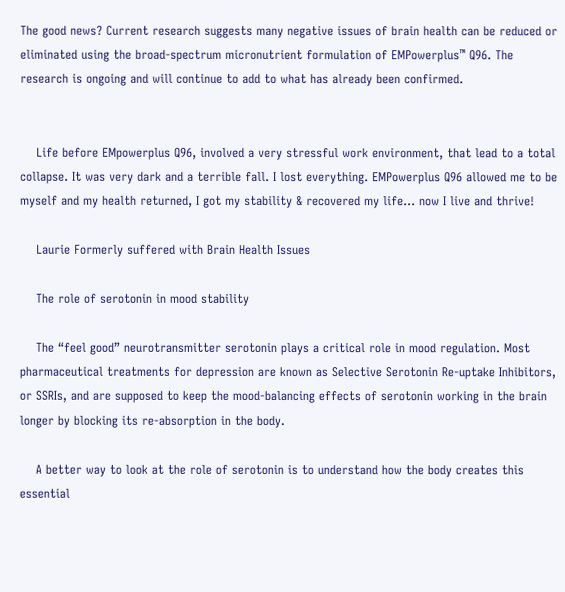The good news? Current research suggests many negative issues of brain health can be reduced or eliminated using the broad-spectrum micronutrient formulation of EMPowerplus™ Q96. The research is ongoing and will continue to add to what has already been confirmed.


    Life before EMpowerplus Q96, involved a very stressful work environment, that lead to a total collapse. It was very dark and a terrible fall. I lost everything. EMPowerplus Q96 allowed me to be myself and my health returned, I got my stability & recovered my life… now I live and thrive!

    Laurie Formerly suffered with Brain Health Issues

    The role of serotonin in mood stability

    The “feel good” neurotransmitter serotonin plays a critical role in mood regulation. Most pharmaceutical treatments for depression are known as Selective Serotonin Re-uptake Inhibitors, or SSRIs, and are supposed to keep the mood-balancing effects of serotonin working in the brain longer by blocking its re-absorption in the body.

    A better way to look at the role of serotonin is to understand how the body creates this essential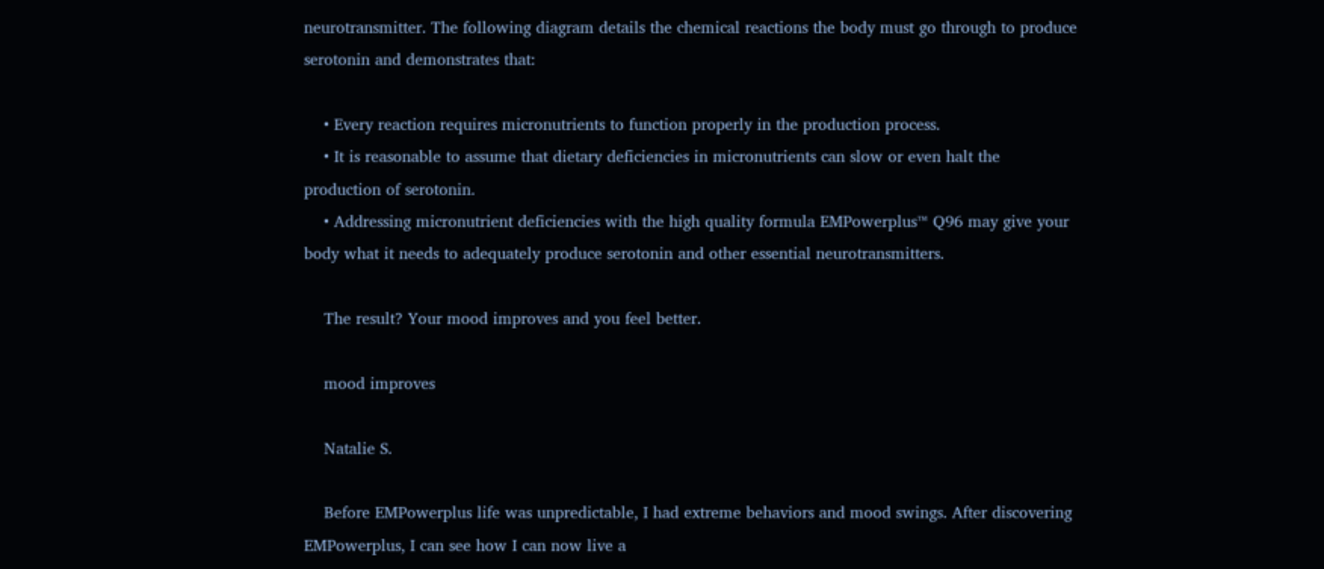neurotransmitter. The following diagram details the chemical reactions the body must go through to produce serotonin and demonstrates that:

    • Every reaction requires micronutrients to function properly in the production process.
    • It is reasonable to assume that dietary deficiencies in micronutrients can slow or even halt the production of serotonin.
    • Addressing micronutrient deficiencies with the high quality formula EMPowerplus™ Q96 may give your body what it needs to adequately produce serotonin and other essential neurotransmitters.

    The result? Your mood improves and you feel better.

    mood improves

    Natalie S.

    Before EMPowerplus life was unpredictable, I had extreme behaviors and mood swings. After discovering EMPowerplus, I can see how I can now live a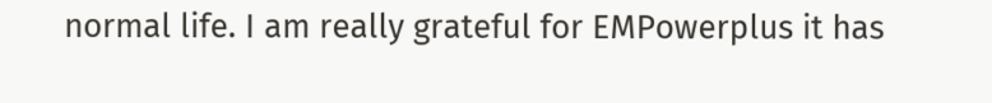normal life. I am really grateful for EMPowerplus it has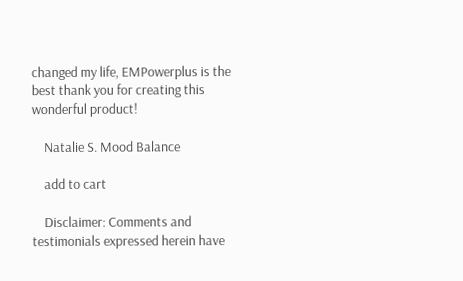changed my life, EMPowerplus is the best thank you for creating this wonderful product!

    Natalie S. Mood Balance

    add to cart

    Disclaimer: Comments and testimonials expressed herein have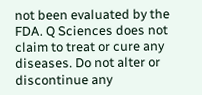not been evaluated by the FDA. Q Sciences does not claim to treat or cure any diseases. Do not alter or discontinue any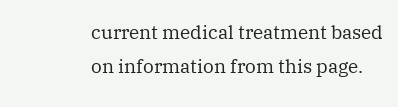current medical treatment based on information from this page.